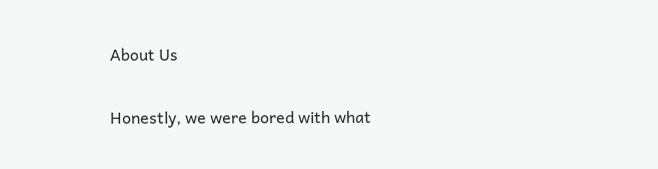About Us

Honestly, we were bored with what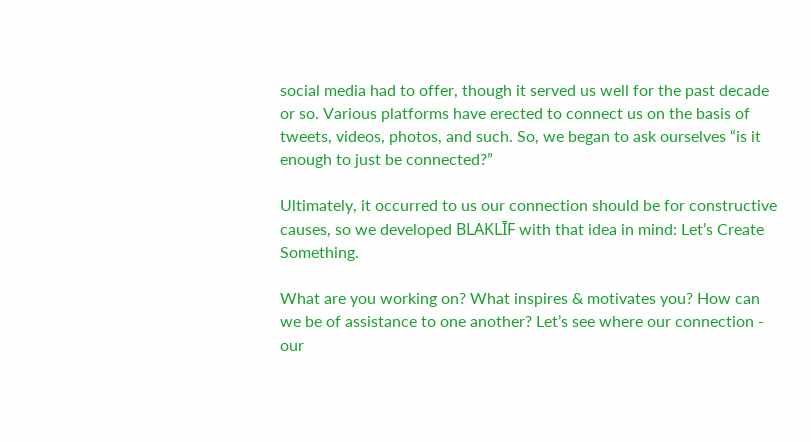social media had to offer, though it served us well for the past decade or so. Various platforms have erected to connect us on the basis of tweets, videos, photos, and such. So, we began to ask ourselves “is it enough to just be connected?”

Ultimately, it occurred to us our connection should be for constructive causes, so we developed BLAKLĪF with that idea in mind: Let’s Create Something.

What are you working on? What inspires & motivates you? How can we be of assistance to one another? Let’s see where our connection - our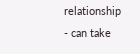relationship - can take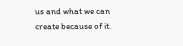us and what we can create because of it.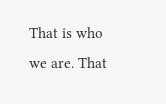That is who we are. That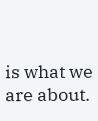is what we are about.